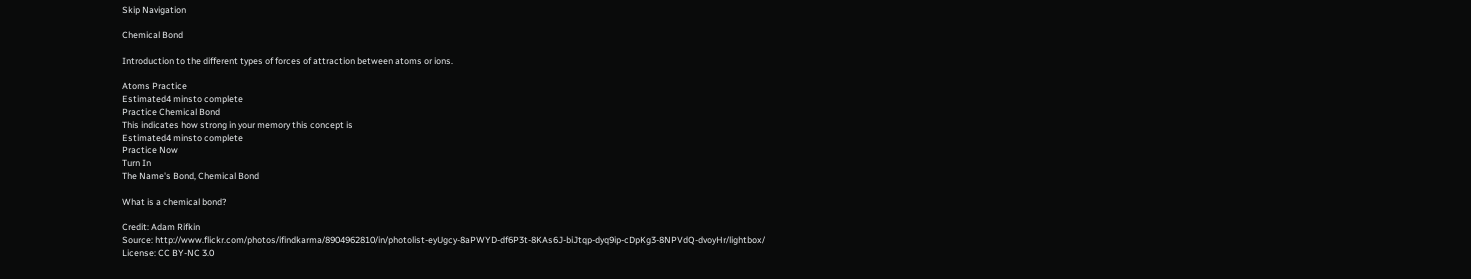Skip Navigation

Chemical Bond

Introduction to the different types of forces of attraction between atoms or ions.

Atoms Practice
Estimated4 minsto complete
Practice Chemical Bond
This indicates how strong in your memory this concept is
Estimated4 minsto complete
Practice Now
Turn In
The Name's Bond, Chemical Bond

What is a chemical bond?

Credit: Adam Rifkin
Source: http://www.flickr.com/photos/ifindkarma/8904962810/in/photolist-eyUgcy-8aPWYD-df6P3t-8KAs6J-biJtqp-dyq9ip-cDpKg3-8NPVdQ-dvoyHr/lightbox/
License: CC BY-NC 3.0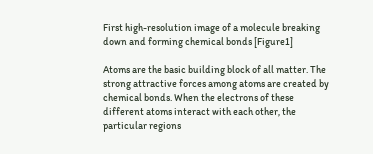First high-resolution image of a molecule breaking down and forming chemical bonds [Figure1]

Atoms are the basic building block of all matter. The strong attractive forces among atoms are created by chemical bonds. When the electrons of these different atoms interact with each other, the particular regions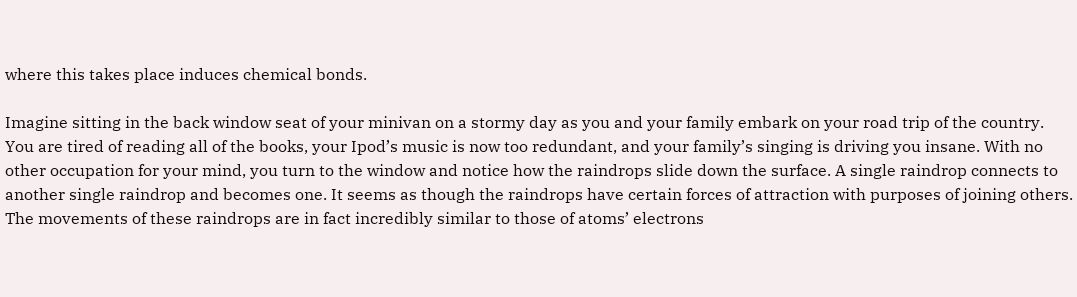where this takes place induces chemical bonds.

Imagine sitting in the back window seat of your minivan on a stormy day as you and your family embark on your road trip of the country. You are tired of reading all of the books, your Ipod’s music is now too redundant, and your family’s singing is driving you insane. With no other occupation for your mind, you turn to the window and notice how the raindrops slide down the surface. A single raindrop connects to another single raindrop and becomes one. It seems as though the raindrops have certain forces of attraction with purposes of joining others. The movements of these raindrops are in fact incredibly similar to those of atoms’ electrons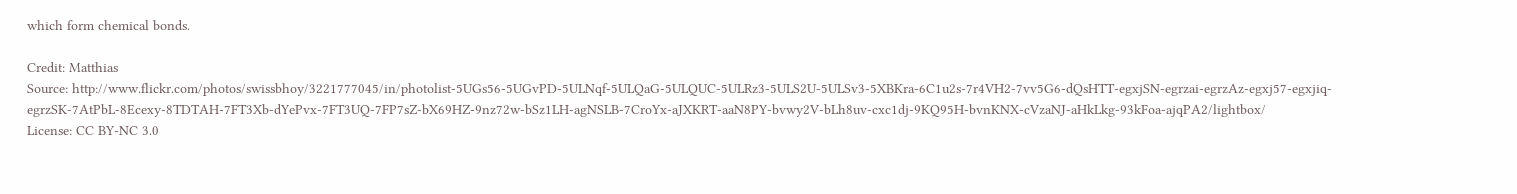which form chemical bonds.

Credit: Matthias
Source: http://www.flickr.com/photos/swissbhoy/3221777045/in/photolist-5UGs56-5UGvPD-5ULNqf-5ULQaG-5ULQUC-5ULRz3-5ULS2U-5ULSv3-5XBKra-6C1u2s-7r4VH2-7vv5G6-dQsHTT-egxjSN-egrzai-egrzAz-egxj57-egxjiq-egrzSK-7AtPbL-8Ecexy-8TDTAH-7FT3Xb-dYePvx-7FT3UQ-7FP7sZ-bX69HZ-9nz72w-bSz1LH-agNSLB-7CroYx-aJXKRT-aaN8PY-bvwy2V-bLh8uv-cxc1dj-9KQ95H-bvnKNX-cVzaNJ-aHkLkg-93kFoa-ajqPA2/lightbox/
License: CC BY-NC 3.0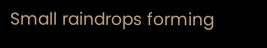Small raindrops forming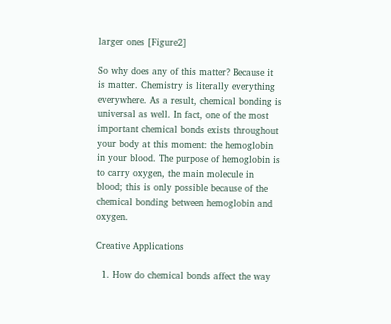larger ones [Figure2]

So why does any of this matter? Because it is matter. Chemistry is literally everything everywhere. As a result, chemical bonding is universal as well. In fact, one of the most important chemical bonds exists throughout your body at this moment: the hemoglobin in your blood. The purpose of hemoglobin is to carry oxygen, the main molecule in blood; this is only possible because of the chemical bonding between hemoglobin and oxygen.

Creative Applications

  1. How do chemical bonds affect the way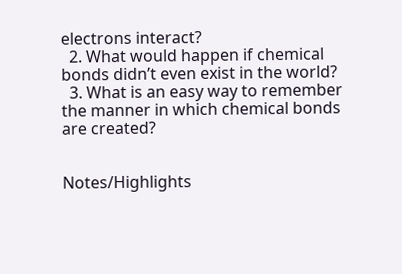electrons interact?
  2. What would happen if chemical bonds didn’t even exist in the world?
  3. What is an easy way to remember the manner in which chemical bonds are created?


Notes/Highlights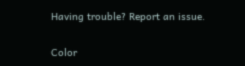Having trouble? Report an issue.

Color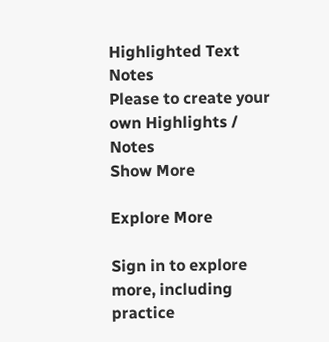Highlighted Text Notes
Please to create your own Highlights / Notes
Show More

Explore More

Sign in to explore more, including practice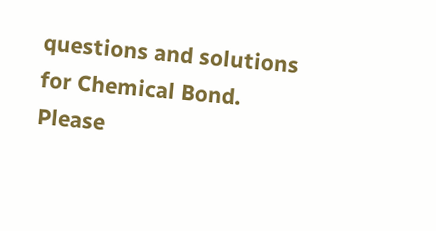questions and solutions for Chemical Bond.
Please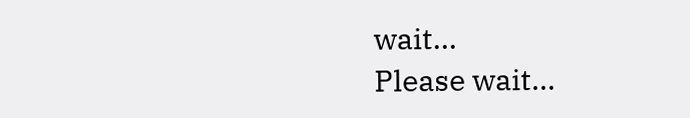wait...
Please wait...